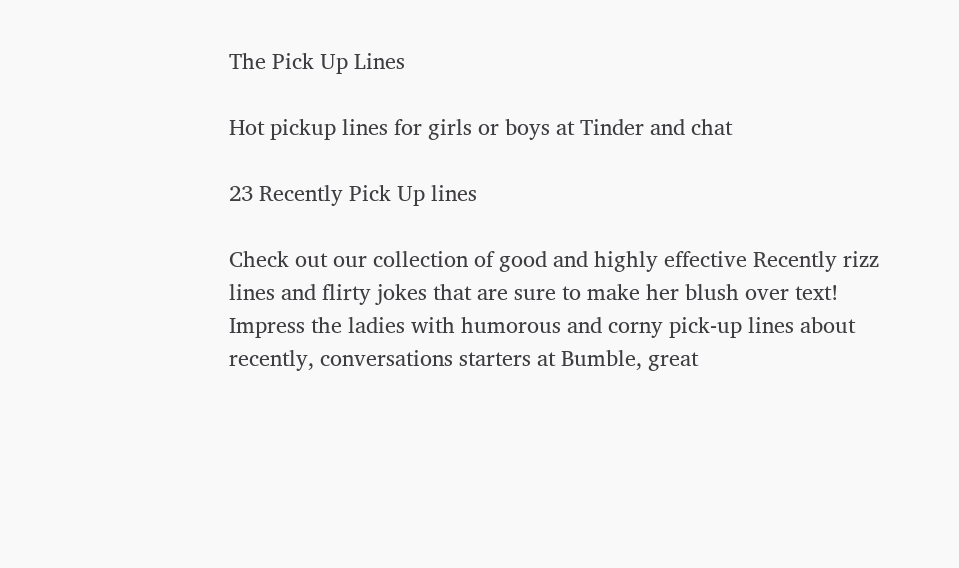The Pick Up Lines

Hot pickup lines for girls or boys at Tinder and chat

23 Recently Pick Up lines

Check out our collection of good and highly effective Recently rizz lines and flirty jokes that are sure to make her blush over text! Impress the ladies with humorous and corny pick-up lines about recently, conversations starters at Bumble, great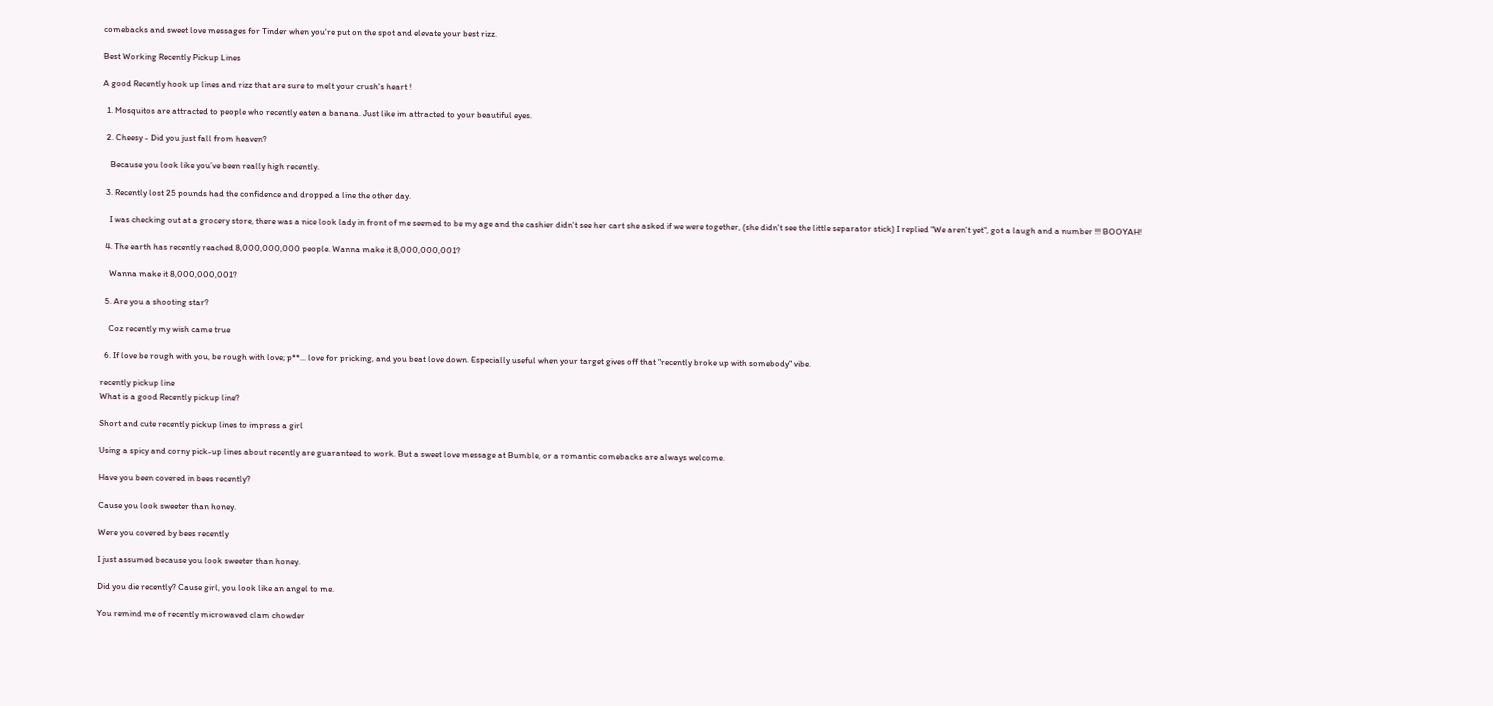comebacks and sweet love messages for Tinder when you're put on the spot and elevate your best rizz.

Best Working Recently Pickup Lines

A good Recently hook up lines and rizz that are sure to melt your crush's heart !

  1. Mosquitos are attracted to people who recently eaten a banana. Just like im attracted to your beautiful eyes.

  2. Cheesy - Did you just fall from heaven?

    Because you look like you’ve been really high recently.

  3. Recently lost 25 pounds had the confidence and dropped a line the other day.

    I was checking out at a grocery store, there was a nice look lady in front of me seemed to be my age and the cashier didn't see her cart she asked if we were together, (she didn't see the little separator stick) I replied "We aren't yet", got a laugh and a number !!! BOOYAH!

  4. The earth has recently reached 8,000,000,000 people. Wanna make it 8,000,000,001?

    Wanna make it 8,000,000,001?

  5. Are you a shooting star?

    Coz recently my wish came true

  6. If love be rough with you, be rough with love; p**... love for pricking, and you beat love down. Especially useful when your target gives off that "recently broke up with somebody" vibe.

recently pickup line
What is a good Recently pickup line?

Short and cute recently pickup lines to impress a girl

Using a spicy and corny pick-up lines about recently are guaranteed to work. But a sweet love message at Bumble, or a romantic comebacks are always welcome.

Have you been covered in bees recently?

Cause you look sweeter than honey.

Were you covered by bees recently

I just assumed because you look sweeter than honey.

Did you die recently? Cause girl, you look like an angel to me.

You remind me of recently microwaved clam chowder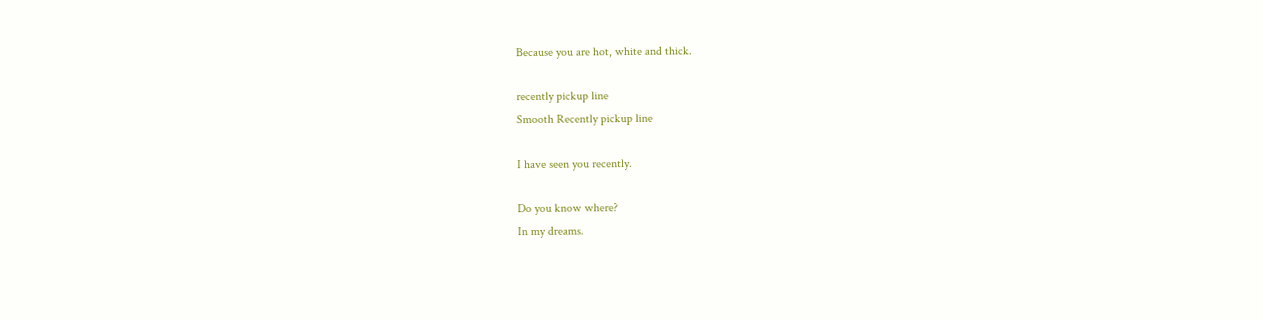Because you are hot, white and thick.

recently pickup line
Smooth Recently pickup line

I have seen you recently.

Do you know where?
In my dreams.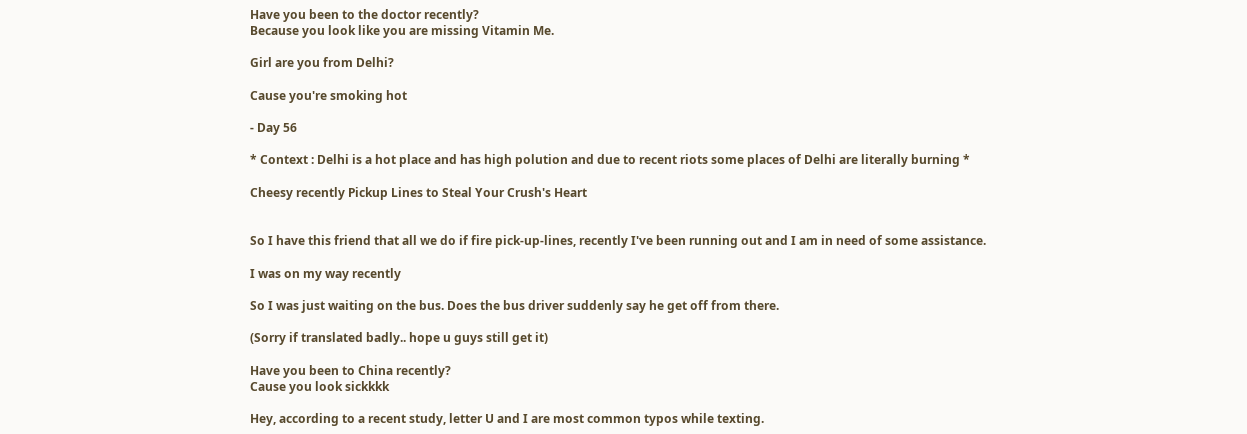Have you been to the doctor recently?
Because you look like you are missing Vitamin Me.

Girl are you from Delhi?

Cause you're smoking hot

- Day 56

* Context : Delhi is a hot place and has high polution and due to recent riots some places of Delhi are literally burning *

Cheesy recently Pickup Lines to Steal Your Crush's Heart


So I have this friend that all we do if fire pick-up-lines, recently I've been running out and I am in need of some assistance.

I was on my way recently

So I was just waiting on the bus. Does the bus driver suddenly say he get off from there.

(Sorry if translated badly.. hope u guys still get it)

Have you been to China recently?
Cause you look sickkkk

Hey, according to a recent study, letter U and I are most common typos while texting.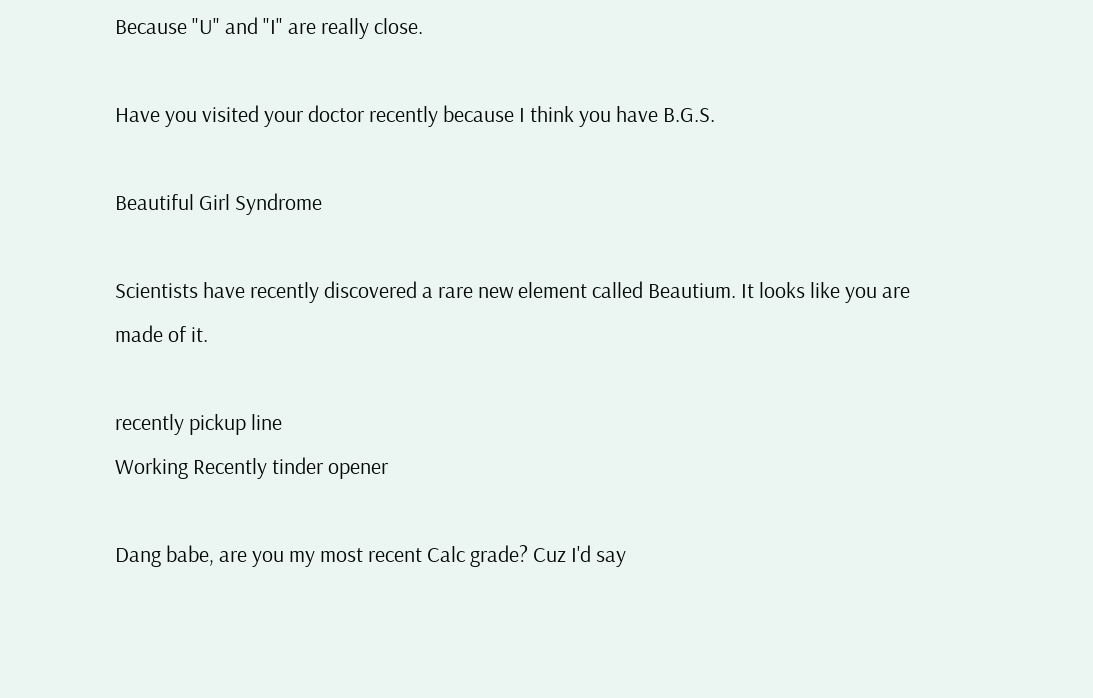Because "U" and "I" are really close.

Have you visited your doctor recently because I think you have B.G.S.

Beautiful Girl Syndrome

Scientists have recently discovered a rare new element called Beautium. It looks like you are made of it.

recently pickup line
Working Recently tinder opener

Dang babe, are you my most recent Calc grade? Cuz I'd say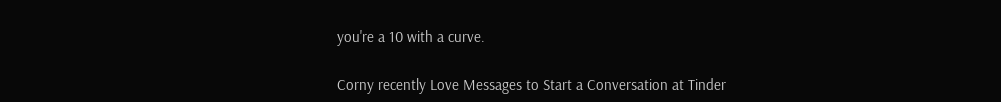you're a 10 with a curve.

Corny recently Love Messages to Start a Conversation at Tinder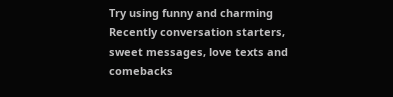Try using funny and charming Recently conversation starters, sweet messages, love texts and comebacks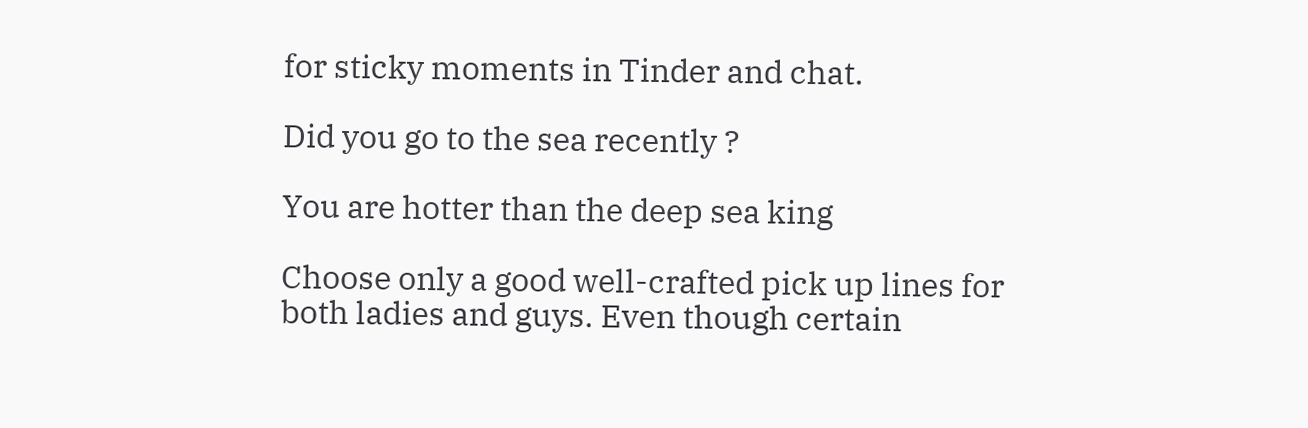for sticky moments in Tinder and chat.

Did you go to the sea recently ?

You are hotter than the deep sea king

Choose only a good well-crafted pick up lines for both ladies and guys. Even though certain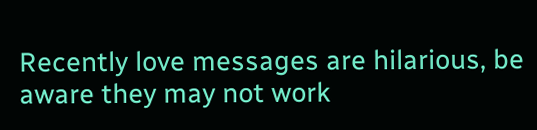Recently love messages are hilarious, be aware they may not work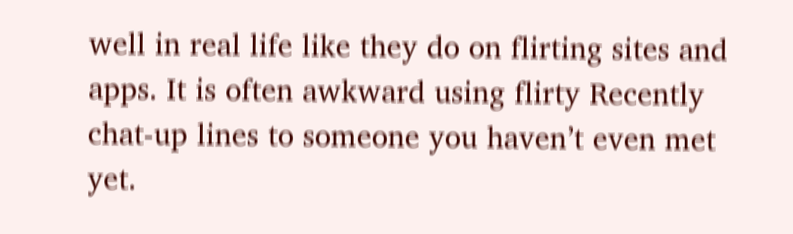well in real life like they do on flirting sites and apps. It is often awkward using flirty Recently chat-up lines to someone you haven’t even met yet.